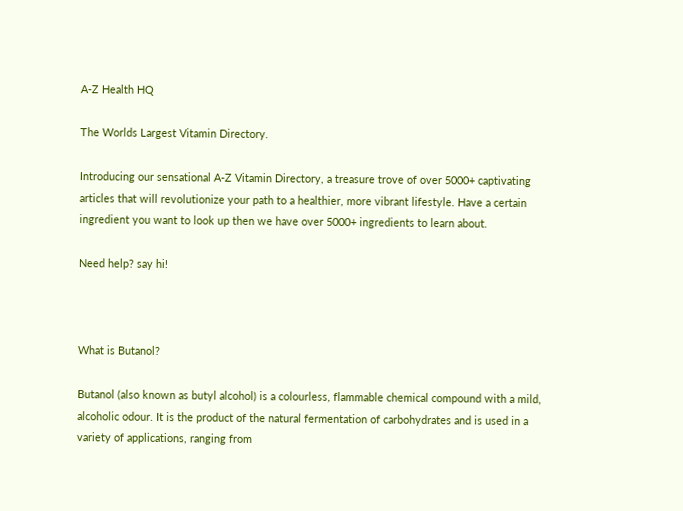A-Z Health HQ

The Worlds Largest Vitamin Directory.

Introducing our sensational A-Z Vitamin Directory, a treasure trove of over 5000+ captivating articles that will revolutionize your path to a healthier, more vibrant lifestyle. Have a certain ingredient you want to look up then we have over 5000+ ingredients to learn about.

Need help? say hi!



What is Butanol?

Butanol (also known as butyl alcohol) is a colourless, flammable chemical compound with a mild, alcoholic odour. It is the product of the natural fermentation of carbohydrates and is used in a variety of applications, ranging from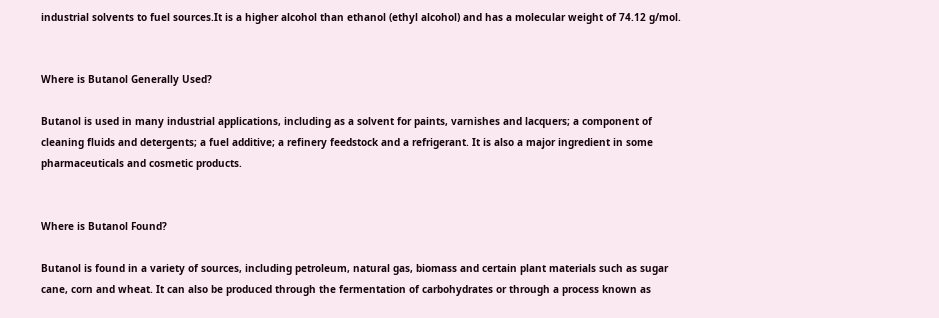industrial solvents to fuel sources.It is a higher alcohol than ethanol (ethyl alcohol) and has a molecular weight of 74.12 g/mol.


Where is Butanol Generally Used?

Butanol is used in many industrial applications, including as a solvent for paints, varnishes and lacquers; a component of cleaning fluids and detergents; a fuel additive; a refinery feedstock and a refrigerant. It is also a major ingredient in some pharmaceuticals and cosmetic products.


Where is Butanol Found?

Butanol is found in a variety of sources, including petroleum, natural gas, biomass and certain plant materials such as sugar cane, corn and wheat. It can also be produced through the fermentation of carbohydrates or through a process known as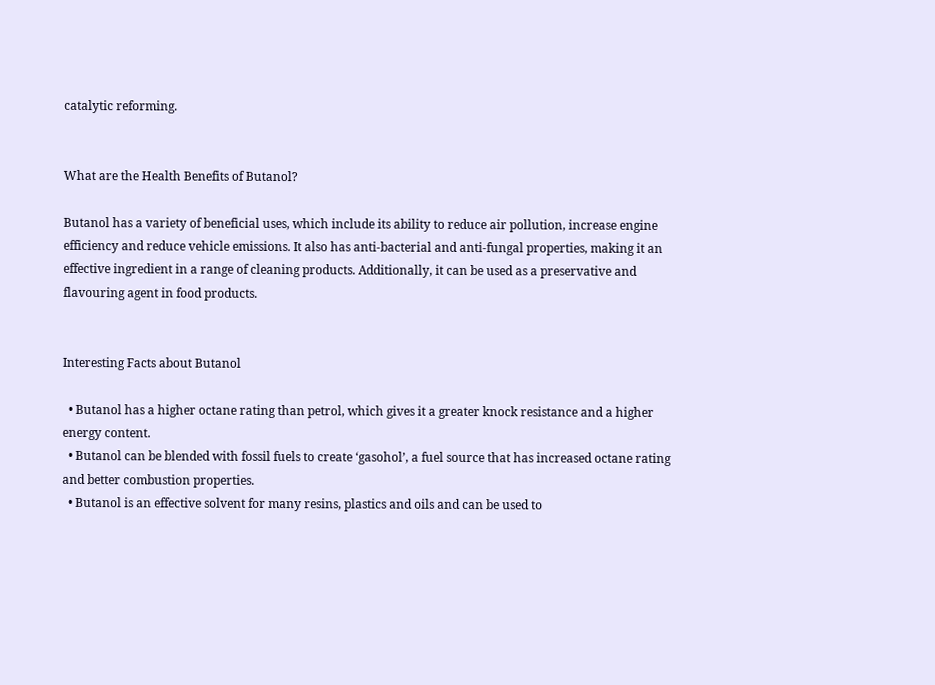catalytic reforming.


What are the Health Benefits of Butanol?

Butanol has a variety of beneficial uses, which include its ability to reduce air pollution, increase engine efficiency and reduce vehicle emissions. It also has anti-bacterial and anti-fungal properties, making it an effective ingredient in a range of cleaning products. Additionally, it can be used as a preservative and flavouring agent in food products.


Interesting Facts about Butanol

  • Butanol has a higher octane rating than petrol, which gives it a greater knock resistance and a higher energy content.
  • Butanol can be blended with fossil fuels to create ‘gasohol’, a fuel source that has increased octane rating and better combustion properties.
  • Butanol is an effective solvent for many resins, plastics and oils and can be used to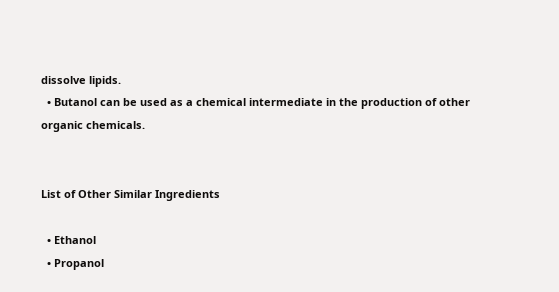dissolve lipids.
  • Butanol can be used as a chemical intermediate in the production of other organic chemicals.


List of Other Similar Ingredients

  • Ethanol
  • Propanol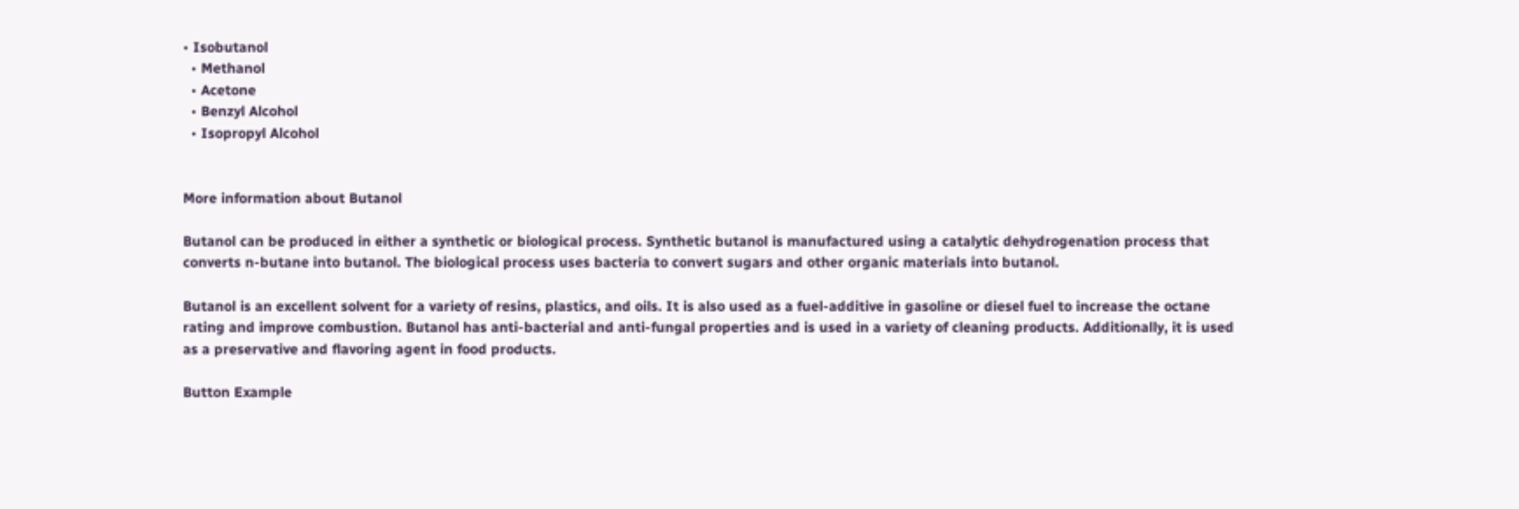• Isobutanol
  • Methanol
  • Acetone
  • Benzyl Alcohol
  • Isopropyl Alcohol


More information about Butanol

Butanol can be produced in either a synthetic or biological process. Synthetic butanol is manufactured using a catalytic dehydrogenation process that converts n-butane into butanol. The biological process uses bacteria to convert sugars and other organic materials into butanol.

Butanol is an excellent solvent for a variety of resins, plastics, and oils. It is also used as a fuel-additive in gasoline or diesel fuel to increase the octane rating and improve combustion. Butanol has anti-bacterial and anti-fungal properties and is used in a variety of cleaning products. Additionally, it is used as a preservative and flavoring agent in food products.

Button Example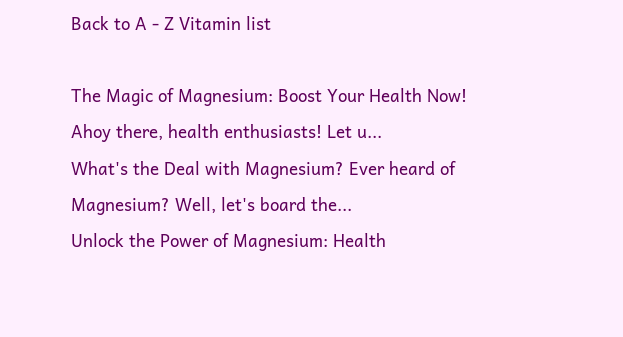Back to A - Z Vitamin list

The Magic of Magnesium: Boost Your Health Now! Ahoy there, health enthusiasts! Let u...
What's the Deal with Magnesium? Ever heard of Magnesium? Well, let's board the...
Unlock the Power of Magnesium: Health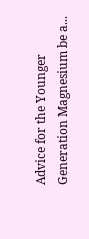Advice for the Younger Generation Magnesium be a...